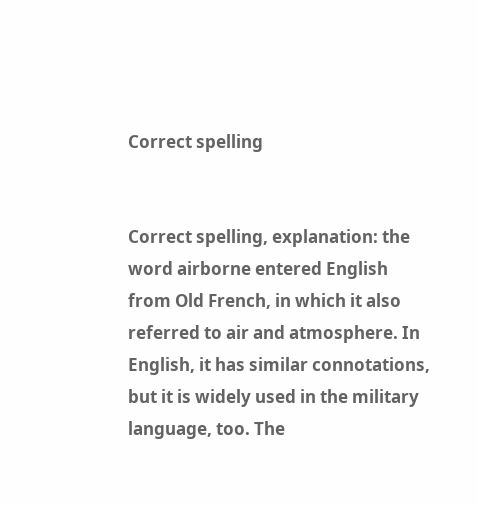Correct spelling


Correct spelling, explanation: the word airborne entered English from Old French, in which it also referred to air and atmosphere. In English, it has similar connotations, but it is widely used in the military language, too. The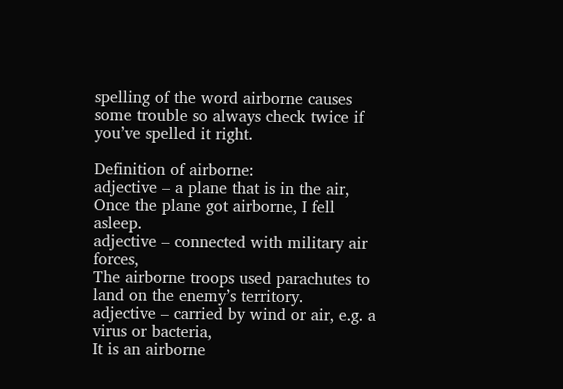spelling of the word airborne causes some trouble so always check twice if you’ve spelled it right.

Definition of airborne:
adjective – a plane that is in the air,
Once the plane got airborne, I fell asleep.
adjective – connected with military air forces,
The airborne troops used parachutes to land on the enemy’s territory.
adjective – carried by wind or air, e.g. a virus or bacteria,
It is an airborne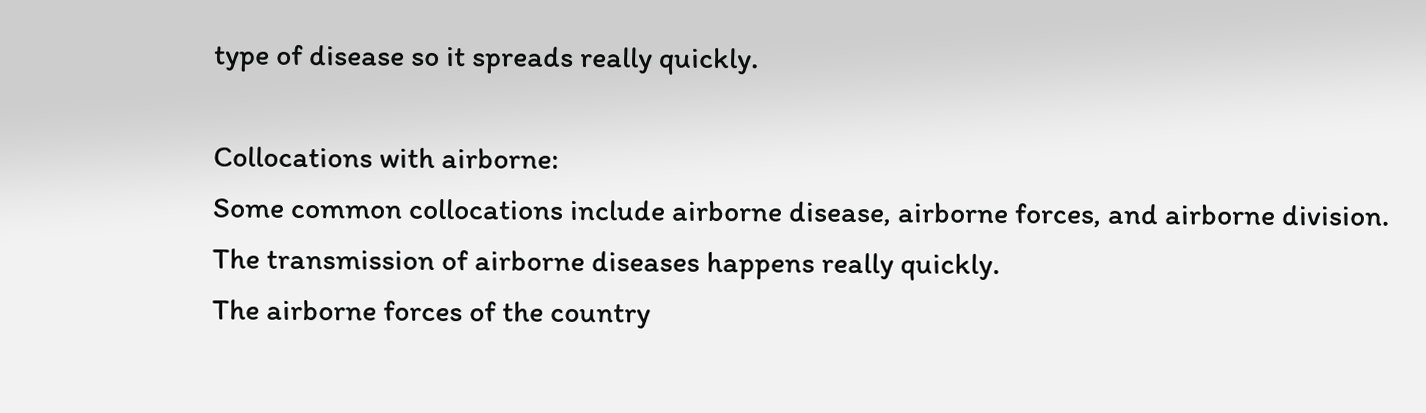type of disease so it spreads really quickly.

Collocations with airborne:
Some common collocations include airborne disease, airborne forces, and airborne division.
The transmission of airborne diseases happens really quickly.
The airborne forces of the country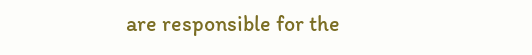are responsible for the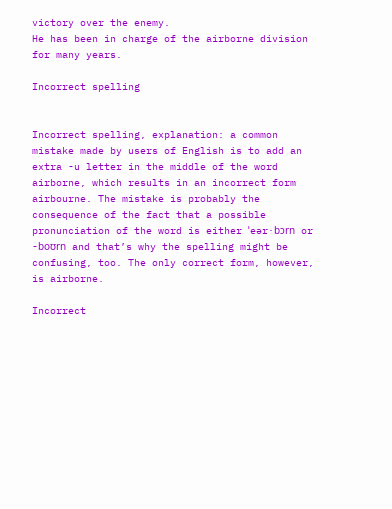victory over the enemy.
He has been in charge of the airborne division for many years.

Incorrect spelling


Incorrect spelling, explanation: a common mistake made by users of English is to add an extra -u letter in the middle of the word airborne, which results in an incorrect form airbourne. The mistake is probably the consequence of the fact that a possible pronunciation of the word is either ˈeər·bɔrn or -boʊrn and that’s why the spelling might be confusing, too. The only correct form, however, is airborne.

Incorrect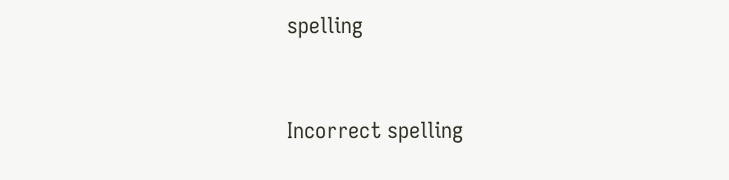spelling


Incorrect spelling